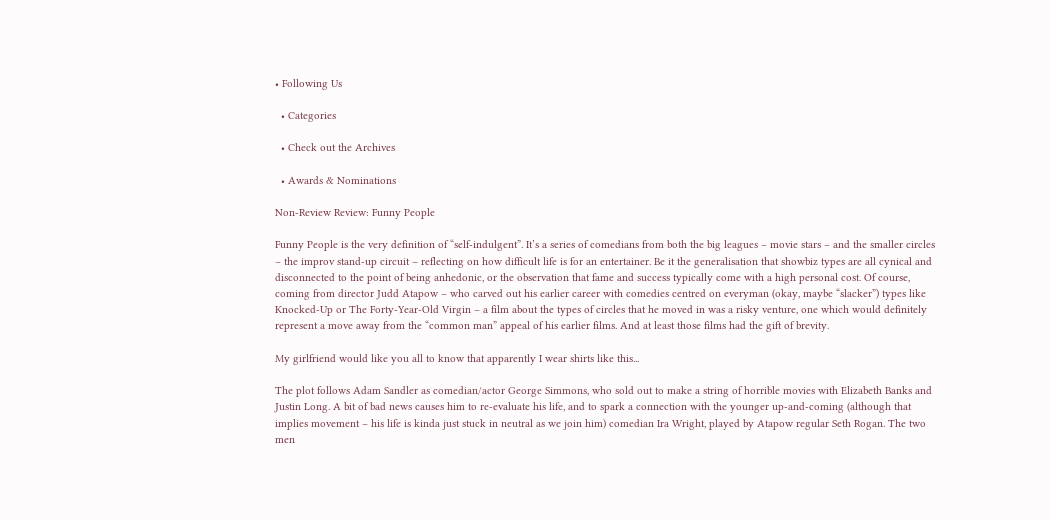• Following Us

  • Categories

  • Check out the Archives

  • Awards & Nominations

Non-Review Review: Funny People

Funny People is the very definition of “self-indulgent”. It’s a series of comedians from both the big leagues – movie stars – and the smaller circles – the improv stand-up circuit – reflecting on how difficult life is for an entertainer. Be it the generalisation that showbiz types are all cynical and disconnected to the point of being anhedonic, or the observation that fame and success typically come with a high personal cost. Of course, coming from director Judd Atapow – who carved out his earlier career with comedies centred on everyman (okay, maybe “slacker”) types like Knocked-Up or The Forty-Year-Old Virgin – a film about the types of circles that he moved in was a risky venture, one which would definitely represent a move away from the “common man” appeal of his earlier films. And at least those films had the gift of brevity.

My girlfriend would like you all to know that apparently I wear shirts like this...

The plot follows Adam Sandler as comedian/actor George Simmons, who sold out to make a string of horrible movies with Elizabeth Banks and Justin Long. A bit of bad news causes him to re-evaluate his life, and to spark a connection with the younger up-and-coming (although that implies movement – his life is kinda just stuck in neutral as we join him) comedian Ira Wright, played by Atapow regular Seth Rogan. The two men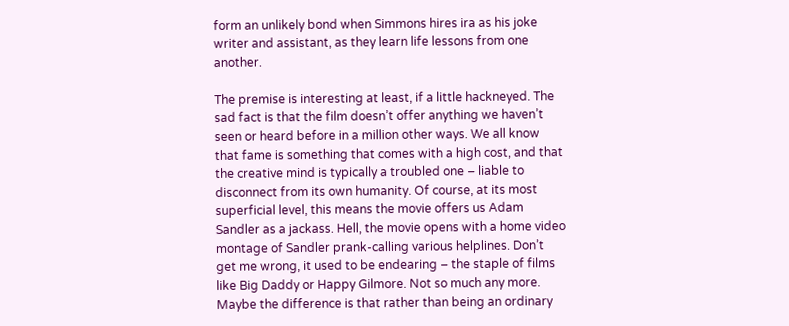form an unlikely bond when Simmons hires ira as his joke writer and assistant, as they learn life lessons from one another.

The premise is interesting at least, if a little hackneyed. The sad fact is that the film doesn’t offer anything we haven’t seen or heard before in a million other ways. We all know that fame is something that comes with a high cost, and that the creative mind is typically a troubled one – liable to disconnect from its own humanity. Of course, at its most superficial level, this means the movie offers us Adam Sandler as a jackass. Hell, the movie opens with a home video montage of Sandler prank-calling various helplines. Don’t get me wrong, it used to be endearing – the staple of films like Big Daddy or Happy Gilmore. Not so much any more. Maybe the difference is that rather than being an ordinary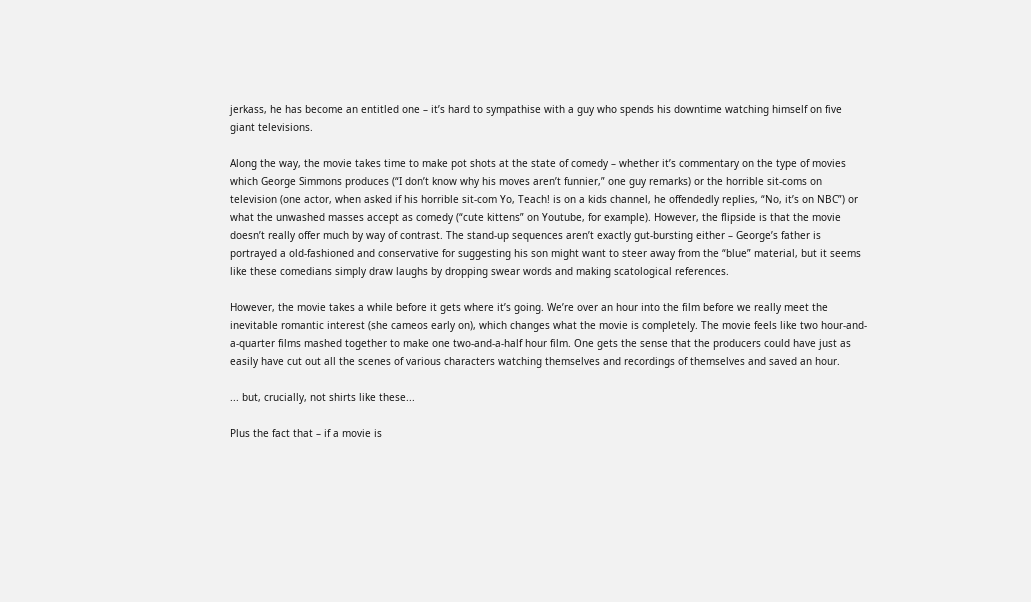jerkass, he has become an entitled one – it’s hard to sympathise with a guy who spends his downtime watching himself on five giant televisions.

Along the way, the movie takes time to make pot shots at the state of comedy – whether it’s commentary on the type of movies which George Simmons produces (“I don’t know why his moves aren’t funnier,” one guy remarks) or the horrible sit-coms on television (one actor, when asked if his horrible sit-com Yo, Teach! is on a kids channel, he offendedly replies, “No, it’s on NBC”) or what the unwashed masses accept as comedy (“cute kittens” on Youtube, for example). However, the flipside is that the movie doesn’t really offer much by way of contrast. The stand-up sequences aren’t exactly gut-bursting either – George’s father is portrayed a old-fashioned and conservative for suggesting his son might want to steer away from the “blue” material, but it seems like these comedians simply draw laughs by dropping swear words and making scatological references.

However, the movie takes a while before it gets where it’s going. We’re over an hour into the film before we really meet the inevitable romantic interest (she cameos early on), which changes what the movie is completely. The movie feels like two hour-and-a-quarter films mashed together to make one two-and-a-half hour film. One gets the sense that the producers could have just as easily have cut out all the scenes of various characters watching themselves and recordings of themselves and saved an hour.

... but, crucially, not shirts like these...

Plus the fact that – if a movie is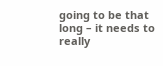going to be that long – it needs to really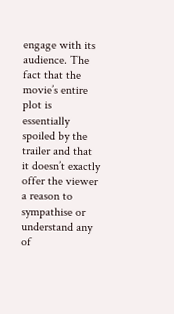engage with its audience. The fact that the movie’s entire plot is essentially spoiled by the trailer and that it doesn’t exactly offer the viewer a reason to sympathise or understand any of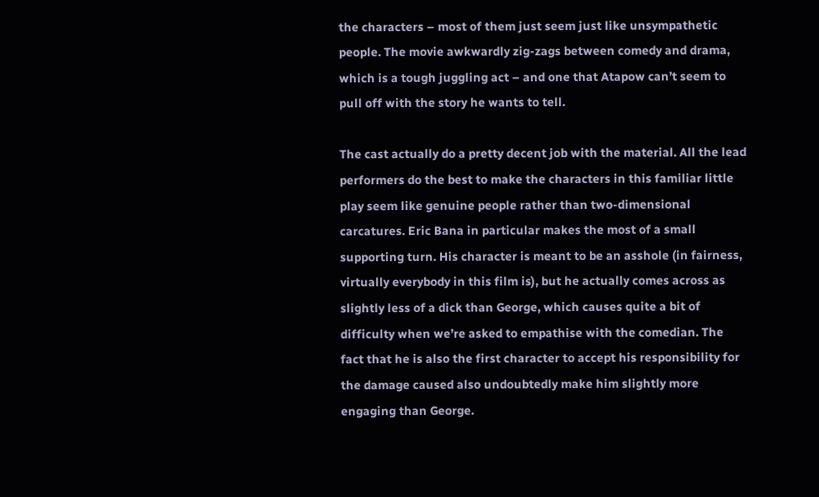the characters – most of them just seem just like unsympathetic people. The movie awkwardly zig-zags between comedy and drama, which is a tough juggling act – and one that Atapow can’t seem to pull off with the story he wants to tell.

The cast actually do a pretty decent job with the material. All the lead performers do the best to make the characters in this familiar little play seem like genuine people rather than two-dimensional carcatures. Eric Bana in particular makes the most of a small supporting turn. His character is meant to be an asshole (in fairness, virtually everybody in this film is), but he actually comes across as slightly less of a dick than George, which causes quite a bit of difficulty when we’re asked to empathise with the comedian. The fact that he is also the first character to accept his responsibility for the damage caused also undoubtedly make him slightly more engaging than George.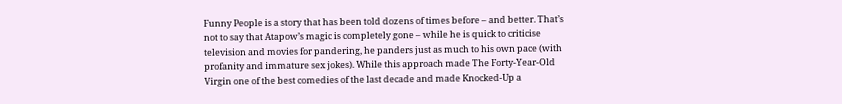Funny People is a story that has been told dozens of times before – and better. That’s not to say that Atapow’s magic is completely gone – while he is quick to criticise television and movies for pandering, he panders just as much to his own pace (with profanity and immature sex jokes). While this approach made The Forty-Year-Old Virgin one of the best comedies of the last decade and made Knocked-Up a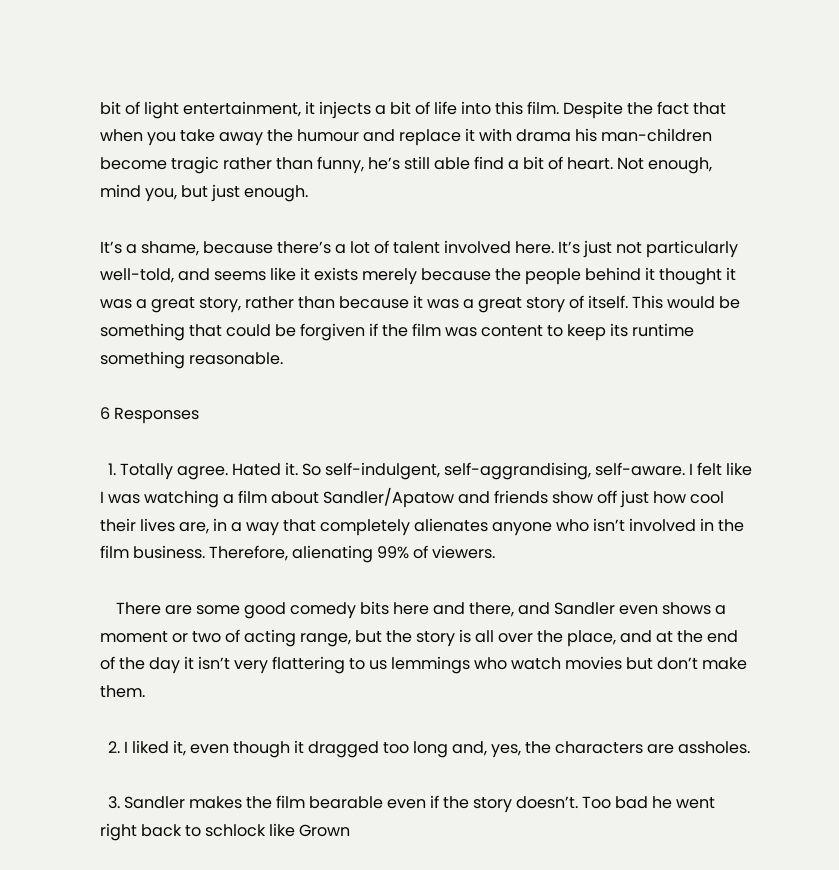bit of light entertainment, it injects a bit of life into this film. Despite the fact that when you take away the humour and replace it with drama his man-children become tragic rather than funny, he’s still able find a bit of heart. Not enough, mind you, but just enough.

It’s a shame, because there’s a lot of talent involved here. It’s just not particularly well-told, and seems like it exists merely because the people behind it thought it was a great story, rather than because it was a great story of itself. This would be something that could be forgiven if the film was content to keep its runtime something reasonable.

6 Responses

  1. Totally agree. Hated it. So self-indulgent, self-aggrandising, self-aware. I felt like I was watching a film about Sandler/Apatow and friends show off just how cool their lives are, in a way that completely alienates anyone who isn’t involved in the film business. Therefore, alienating 99% of viewers.

    There are some good comedy bits here and there, and Sandler even shows a moment or two of acting range, but the story is all over the place, and at the end of the day it isn’t very flattering to us lemmings who watch movies but don’t make them.

  2. I liked it, even though it dragged too long and, yes, the characters are assholes.

  3. Sandler makes the film bearable even if the story doesn’t. Too bad he went right back to schlock like Grown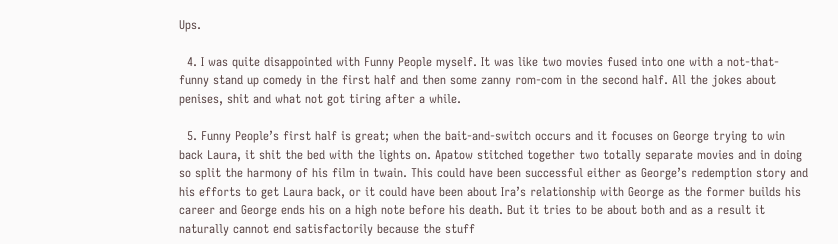Ups.

  4. I was quite disappointed with Funny People myself. It was like two movies fused into one with a not-that-funny stand up comedy in the first half and then some zanny rom-com in the second half. All the jokes about penises, shit and what not got tiring after a while.

  5. Funny People’s first half is great; when the bait-and-switch occurs and it focuses on George trying to win back Laura, it shit the bed with the lights on. Apatow stitched together two totally separate movies and in doing so split the harmony of his film in twain. This could have been successful either as George’s redemption story and his efforts to get Laura back, or it could have been about Ira’s relationship with George as the former builds his career and George ends his on a high note before his death. But it tries to be about both and as a result it naturally cannot end satisfactorily because the stuff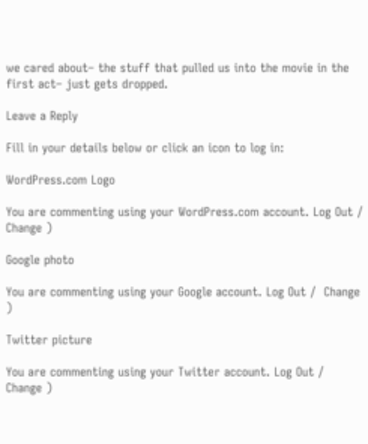we cared about– the stuff that pulled us into the movie in the first act– just gets dropped.

Leave a Reply

Fill in your details below or click an icon to log in:

WordPress.com Logo

You are commenting using your WordPress.com account. Log Out /  Change )

Google photo

You are commenting using your Google account. Log Out /  Change )

Twitter picture

You are commenting using your Twitter account. Log Out /  Change )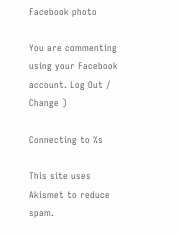Facebook photo

You are commenting using your Facebook account. Log Out /  Change )

Connecting to %s

This site uses Akismet to reduce spam.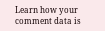Learn how your comment data is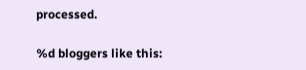processed.

%d bloggers like this: